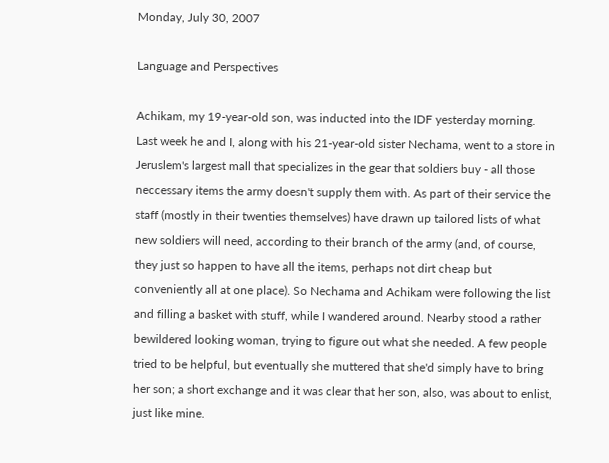Monday, July 30, 2007

Language and Perspectives

Achikam, my 19-year-old son, was inducted into the IDF yesterday morning. Last week he and I, along with his 21-year-old sister Nechama, went to a store in Jeruslem's largest mall that specializes in the gear that soldiers buy - all those neccessary items the army doesn't supply them with. As part of their service the staff (mostly in their twenties themselves) have drawn up tailored lists of what new soldiers will need, according to their branch of the army (and, of course, they just so happen to have all the items, perhaps not dirt cheap but conveniently all at one place). So Nechama and Achikam were following the list and filling a basket with stuff, while I wandered around. Nearby stood a rather bewildered looking woman, trying to figure out what she needed. A few people tried to be helpful, but eventually she muttered that she'd simply have to bring her son; a short exchange and it was clear that her son, also, was about to enlist, just like mine.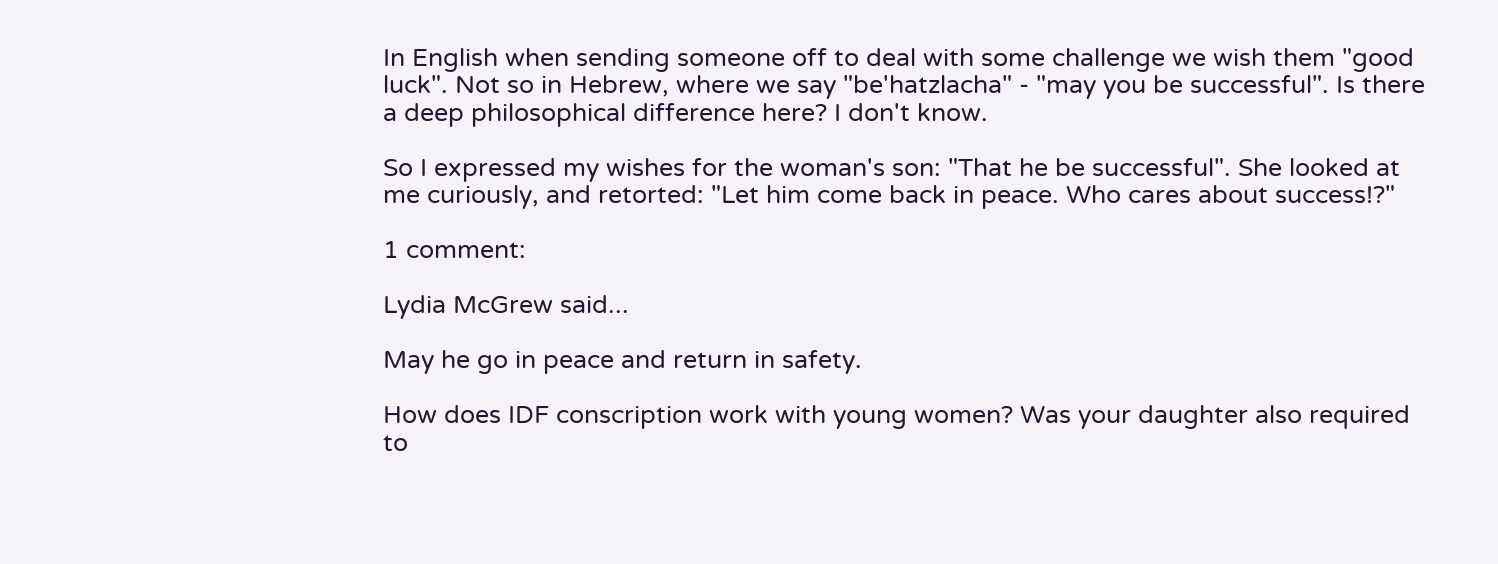In English when sending someone off to deal with some challenge we wish them "good luck". Not so in Hebrew, where we say "be'hatzlacha" - "may you be successful". Is there a deep philosophical difference here? I don't know.

So I expressed my wishes for the woman's son: "That he be successful". She looked at me curiously, and retorted: "Let him come back in peace. Who cares about success!?"

1 comment:

Lydia McGrew said...

May he go in peace and return in safety.

How does IDF conscription work with young women? Was your daughter also required to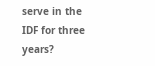serve in the IDF for three years?